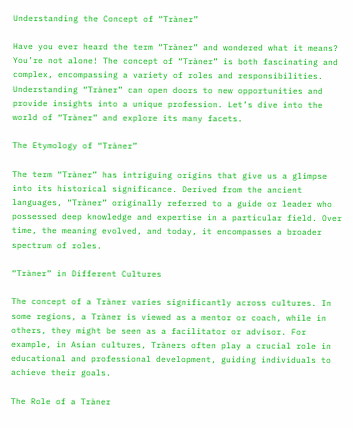Understanding the Concept of “Tràner”

Have you ever heard the term “Tràner” and wondered what it means? You’re not alone! The concept of “Tràner” is both fascinating and complex, encompassing a variety of roles and responsibilities. Understanding “Tràner” can open doors to new opportunities and provide insights into a unique profession. Let’s dive into the world of “Tràner” and explore its many facets.

The Etymology of “Tràner”

The term “Tràner” has intriguing origins that give us a glimpse into its historical significance. Derived from the ancient languages, “Tràner” originally referred to a guide or leader who possessed deep knowledge and expertise in a particular field. Over time, the meaning evolved, and today, it encompasses a broader spectrum of roles.

“Tràner” in Different Cultures

The concept of a Tràner varies significantly across cultures. In some regions, a Tràner is viewed as a mentor or coach, while in others, they might be seen as a facilitator or advisor. For example, in Asian cultures, Tràners often play a crucial role in educational and professional development, guiding individuals to achieve their goals.

The Role of a Tràner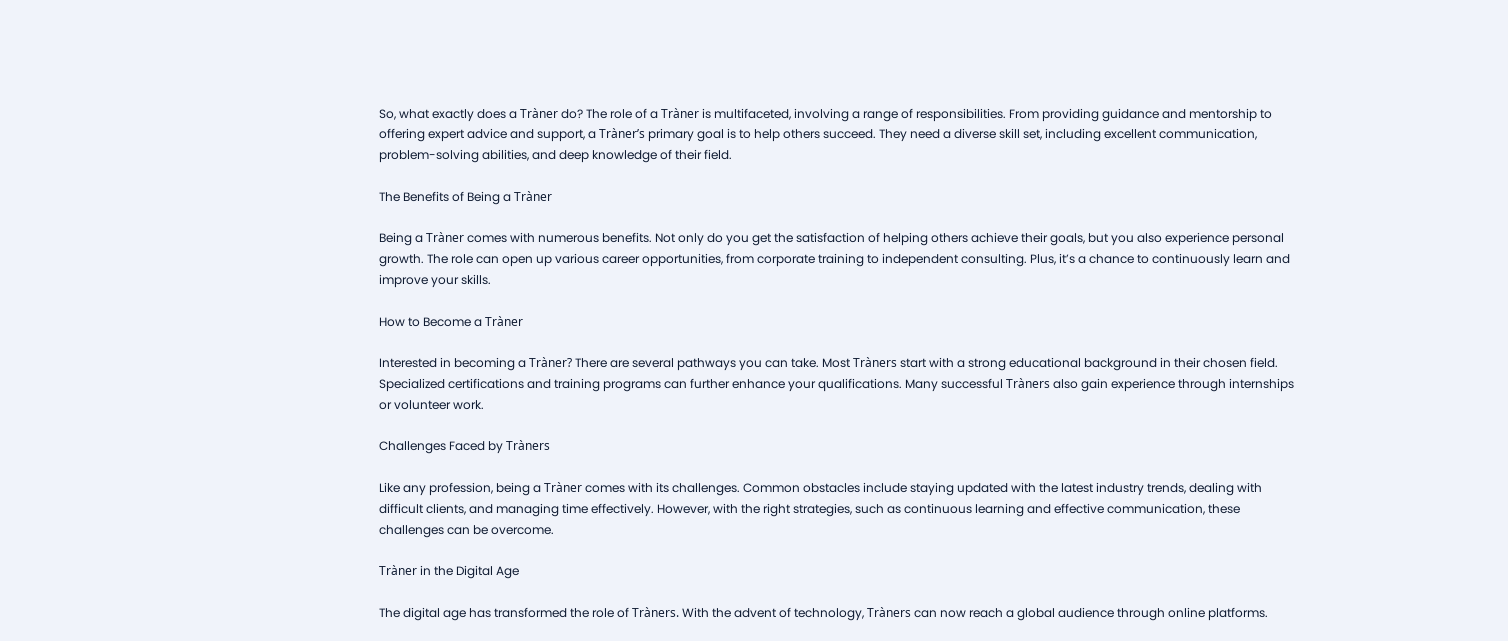So, what exactly does a Tràner do? The role of a Tràner is multifaceted, involving a range of responsibilities. From providing guidance and mentorship to offering expert advice and support, a Tràner’s primary goal is to help others succeed. They need a diverse skill set, including excellent communication, problem-solving abilities, and deep knowledge of their field.

The Benefits of Being a Tràner

Being a Tràner comes with numerous benefits. Not only do you get the satisfaction of helping others achieve their goals, but you also experience personal growth. The role can open up various career opportunities, from corporate training to independent consulting. Plus, it’s a chance to continuously learn and improve your skills.

How to Become a Tràner

Interested in becoming a Tràner? There are several pathways you can take. Most Tràners start with a strong educational background in their chosen field. Specialized certifications and training programs can further enhance your qualifications. Many successful Tràners also gain experience through internships or volunteer work.

Challenges Faced by Tràners

Like any profession, being a Tràner comes with its challenges. Common obstacles include staying updated with the latest industry trends, dealing with difficult clients, and managing time effectively. However, with the right strategies, such as continuous learning and effective communication, these challenges can be overcome.

Tràner in the Digital Age

The digital age has transformed the role of Tràners. With the advent of technology, Tràners can now reach a global audience through online platforms.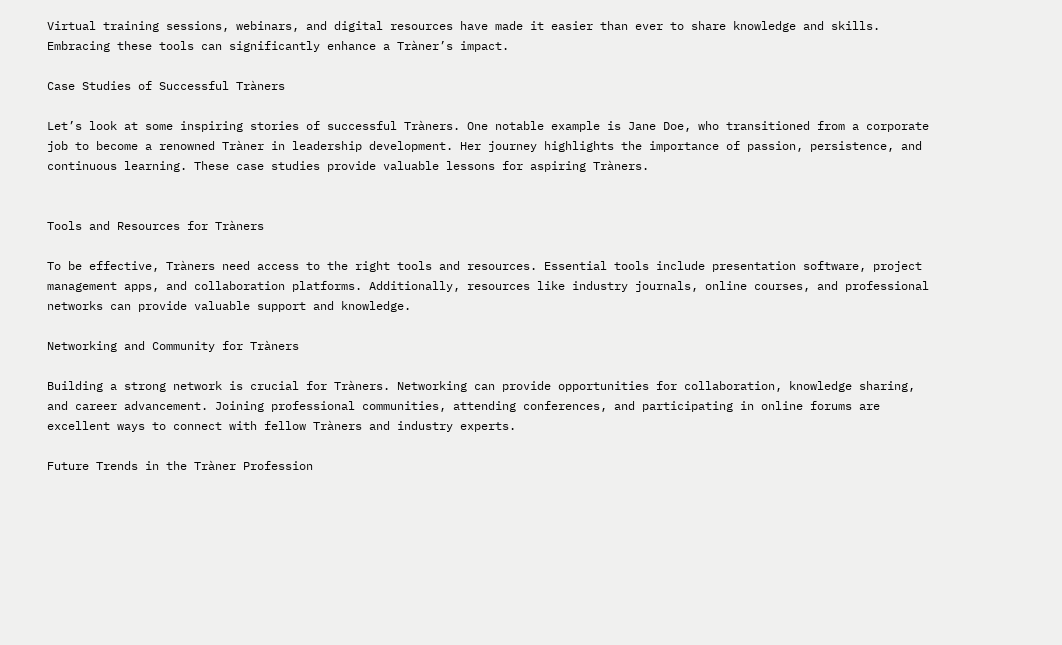Virtual training sessions, webinars, and digital resources have made it easier than ever to share knowledge and skills. Embracing these tools can significantly enhance a Tràner’s impact.

Case Studies of Successful Tràners

Let’s look at some inspiring stories of successful Tràners. One notable example is Jane Doe, who transitioned from a corporate job to become a renowned Tràner in leadership development. Her journey highlights the importance of passion, persistence, and continuous learning. These case studies provide valuable lessons for aspiring Tràners.


Tools and Resources for Tràners

To be effective, Tràners need access to the right tools and resources. Essential tools include presentation software, project management apps, and collaboration platforms. Additionally, resources like industry journals, online courses, and professional networks can provide valuable support and knowledge.

Networking and Community for Tràners

Building a strong network is crucial for Tràners. Networking can provide opportunities for collaboration, knowledge sharing, and career advancement. Joining professional communities, attending conferences, and participating in online forums are excellent ways to connect with fellow Tràners and industry experts.

Future Trends in the Tràner Profession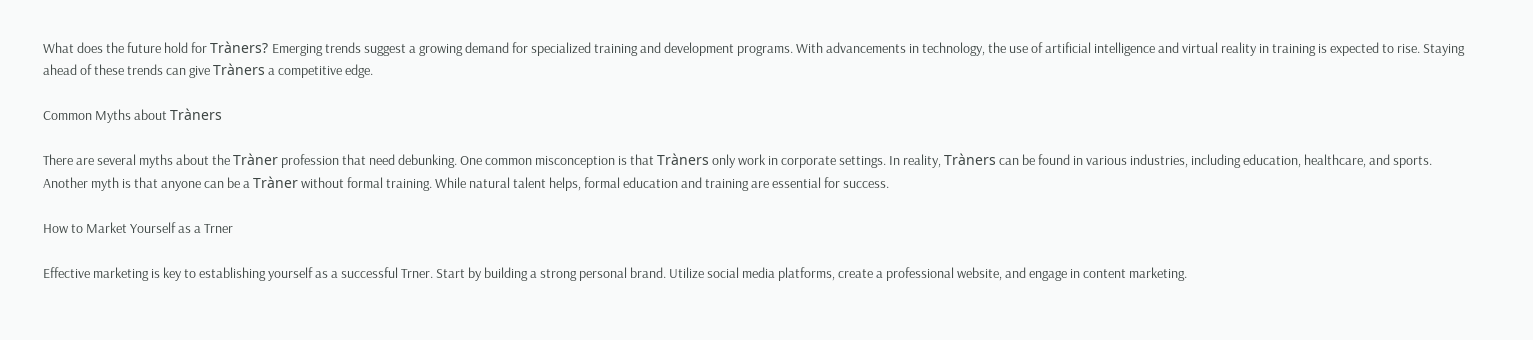What does the future hold for Tràners? Emerging trends suggest a growing demand for specialized training and development programs. With advancements in technology, the use of artificial intelligence and virtual reality in training is expected to rise. Staying ahead of these trends can give Tràners a competitive edge.

Common Myths about Tràners

There are several myths about the Tràner profession that need debunking. One common misconception is that Tràners only work in corporate settings. In reality, Tràners can be found in various industries, including education, healthcare, and sports. Another myth is that anyone can be a Tràner without formal training. While natural talent helps, formal education and training are essential for success.

How to Market Yourself as a Trner

Effective marketing is key to establishing yourself as a successful Trner. Start by building a strong personal brand. Utilize social media platforms, create a professional website, and engage in content marketing.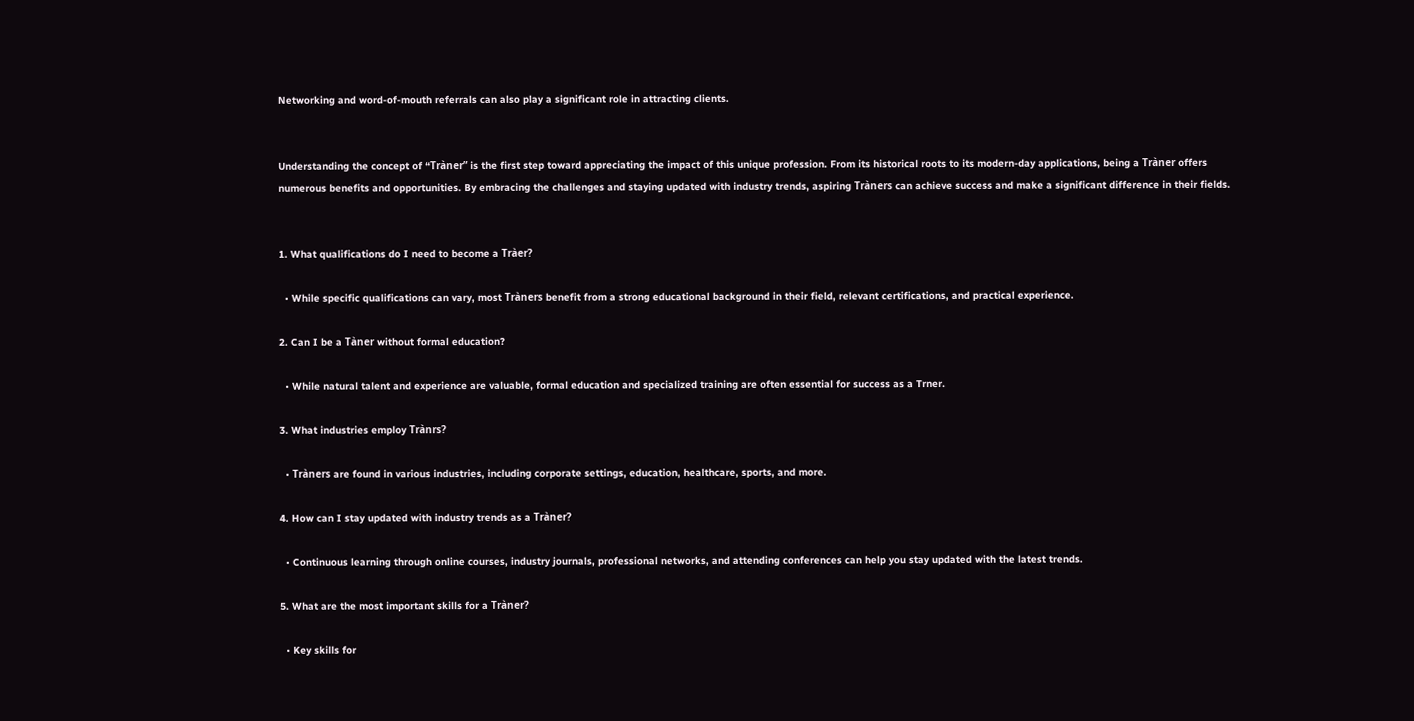Networking and word-of-mouth referrals can also play a significant role in attracting clients.


Understanding the concept of “Tràner” is the first step toward appreciating the impact of this unique profession. From its historical roots to its modern-day applications, being a Tràner offers numerous benefits and opportunities. By embracing the challenges and staying updated with industry trends, aspiring Tràners can achieve success and make a significant difference in their fields.


1. What qualifications do I need to become a Tràer?

  • While specific qualifications can vary, most Tràners benefit from a strong educational background in their field, relevant certifications, and practical experience.

2. Can I be a Tàner without formal education?

  • While natural talent and experience are valuable, formal education and specialized training are often essential for success as a Trner.

3. What industries employ Trànrs?

  • Tràners are found in various industries, including corporate settings, education, healthcare, sports, and more.

4. How can I stay updated with industry trends as a Tràner?

  • Continuous learning through online courses, industry journals, professional networks, and attending conferences can help you stay updated with the latest trends.

5. What are the most important skills for a Tràner?

  • Key skills for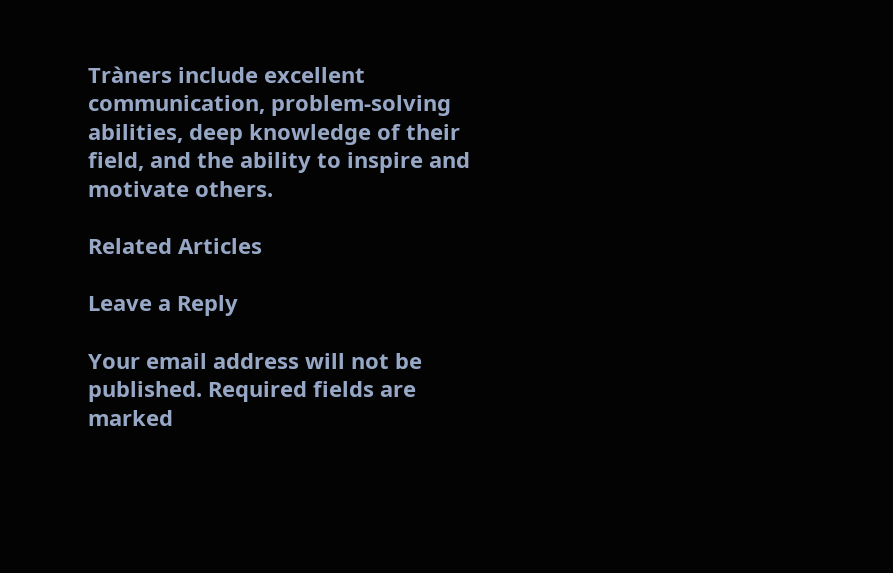Tràners include excellent communication, problem-solving abilities, deep knowledge of their field, and the ability to inspire and motivate others.

Related Articles

Leave a Reply

Your email address will not be published. Required fields are marked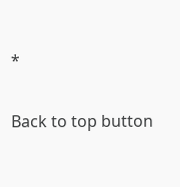*

Back to top button